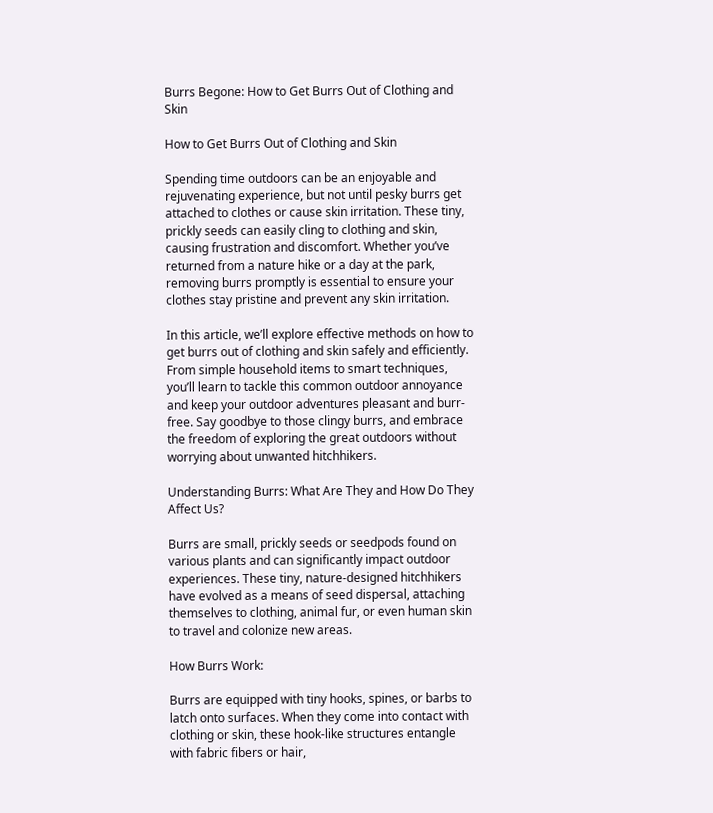Burrs Begone: How to Get Burrs Out of Clothing and Skin

How to Get Burrs Out of Clothing and Skin

Spending time outdoors can be an enjoyable and rejuvenating experience, but not until pesky burrs get attached to clothes or cause skin irritation. These tiny, prickly seeds can easily cling to clothing and skin, causing frustration and discomfort. Whether you’ve returned from a nature hike or a day at the park, removing burrs promptly is essential to ensure your clothes stay pristine and prevent any skin irritation.

In this article, we’ll explore effective methods on how to get burrs out of clothing and skin safely and efficiently. From simple household items to smart techniques, you’ll learn to tackle this common outdoor annoyance and keep your outdoor adventures pleasant and burr-free. Say goodbye to those clingy burrs, and embrace the freedom of exploring the great outdoors without worrying about unwanted hitchhikers.

Understanding Burrs: What Are They and How Do They Affect Us?

Burrs are small, prickly seeds or seedpods found on various plants and can significantly impact outdoor experiences. These tiny, nature-designed hitchhikers have evolved as a means of seed dispersal, attaching themselves to clothing, animal fur, or even human skin to travel and colonize new areas.

How Burrs Work:

Burrs are equipped with tiny hooks, spines, or barbs to latch onto surfaces. When they come into contact with clothing or skin, these hook-like structures entangle with fabric fibers or hair,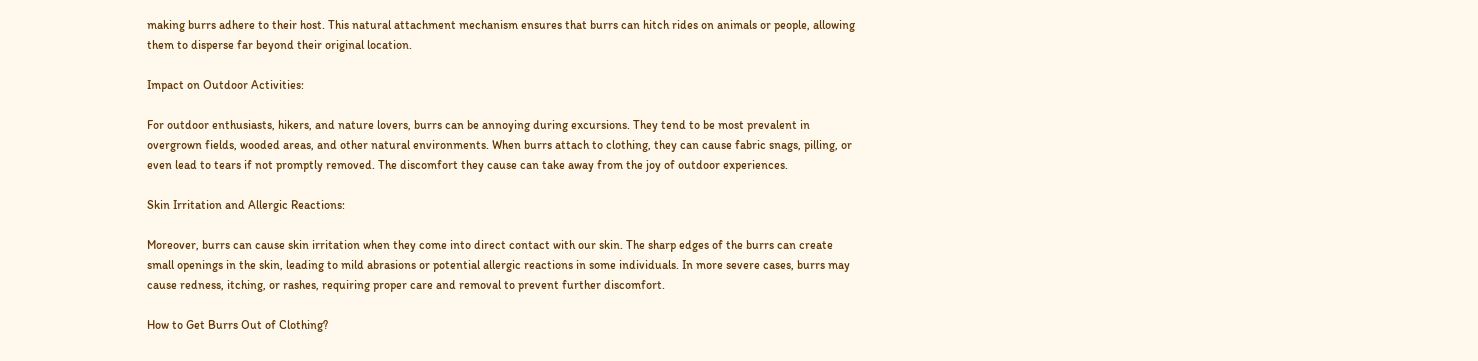making burrs adhere to their host. This natural attachment mechanism ensures that burrs can hitch rides on animals or people, allowing them to disperse far beyond their original location.

Impact on Outdoor Activities:

For outdoor enthusiasts, hikers, and nature lovers, burrs can be annoying during excursions. They tend to be most prevalent in overgrown fields, wooded areas, and other natural environments. When burrs attach to clothing, they can cause fabric snags, pilling, or even lead to tears if not promptly removed. The discomfort they cause can take away from the joy of outdoor experiences.

Skin Irritation and Allergic Reactions:

Moreover, burrs can cause skin irritation when they come into direct contact with our skin. The sharp edges of the burrs can create small openings in the skin, leading to mild abrasions or potential allergic reactions in some individuals. In more severe cases, burrs may cause redness, itching, or rashes, requiring proper care and removal to prevent further discomfort.

How to Get Burrs Out of Clothing?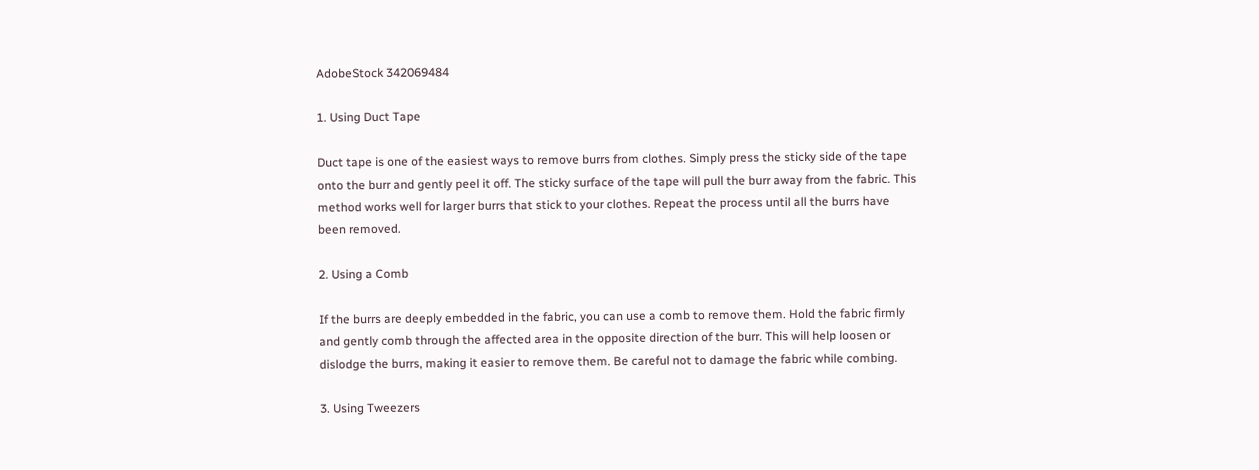AdobeStock 342069484

1. Using Duct Tape

Duct tape is one of the easiest ways to remove burrs from clothes. Simply press the sticky side of the tape onto the burr and gently peel it off. The sticky surface of the tape will pull the burr away from the fabric. This method works well for larger burrs that stick to your clothes. Repeat the process until all the burrs have been removed.

2. Using a Comb

If the burrs are deeply embedded in the fabric, you can use a comb to remove them. Hold the fabric firmly and gently comb through the affected area in the opposite direction of the burr. This will help loosen or dislodge the burrs, making it easier to remove them. Be careful not to damage the fabric while combing.

3. Using Tweezers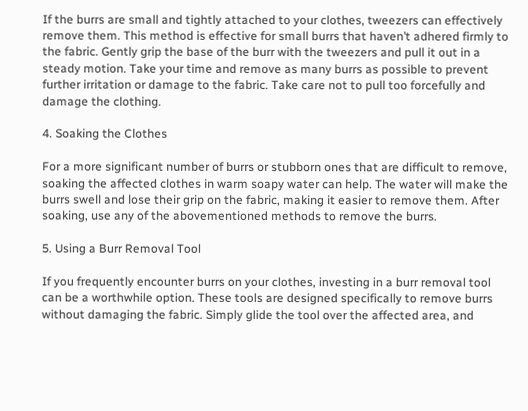If the burrs are small and tightly attached to your clothes, tweezers can effectively remove them. This method is effective for small burrs that haven’t adhered firmly to the fabric. Gently grip the base of the burr with the tweezers and pull it out in a steady motion. Take your time and remove as many burrs as possible to prevent further irritation or damage to the fabric. Take care not to pull too forcefully and damage the clothing.

4. Soaking the Clothes

For a more significant number of burrs or stubborn ones that are difficult to remove, soaking the affected clothes in warm soapy water can help. The water will make the burrs swell and lose their grip on the fabric, making it easier to remove them. After soaking, use any of the abovementioned methods to remove the burrs.

5. Using a Burr Removal Tool

If you frequently encounter burrs on your clothes, investing in a burr removal tool can be a worthwhile option. These tools are designed specifically to remove burrs without damaging the fabric. Simply glide the tool over the affected area, and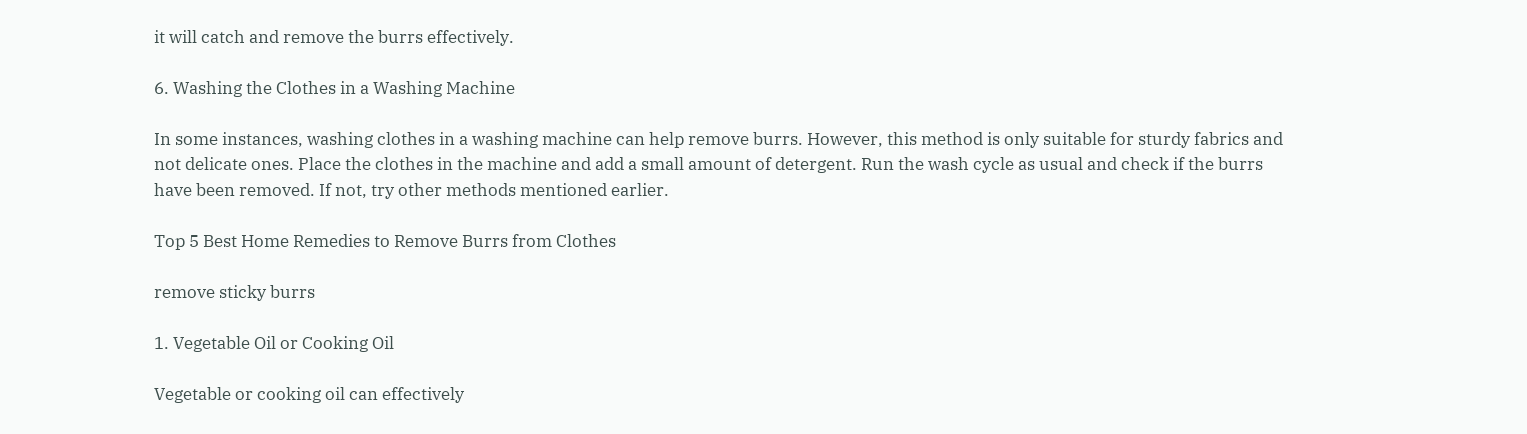it will catch and remove the burrs effectively.

6. Washing the Clothes in a Washing Machine

In some instances, washing clothes in a washing machine can help remove burrs. However, this method is only suitable for sturdy fabrics and not delicate ones. Place the clothes in the machine and add a small amount of detergent. Run the wash cycle as usual and check if the burrs have been removed. If not, try other methods mentioned earlier.

Top 5 Best Home Remedies to Remove Burrs from Clothes

remove sticky burrs

1. Vegetable Oil or Cooking Oil

Vegetable or cooking oil can effectively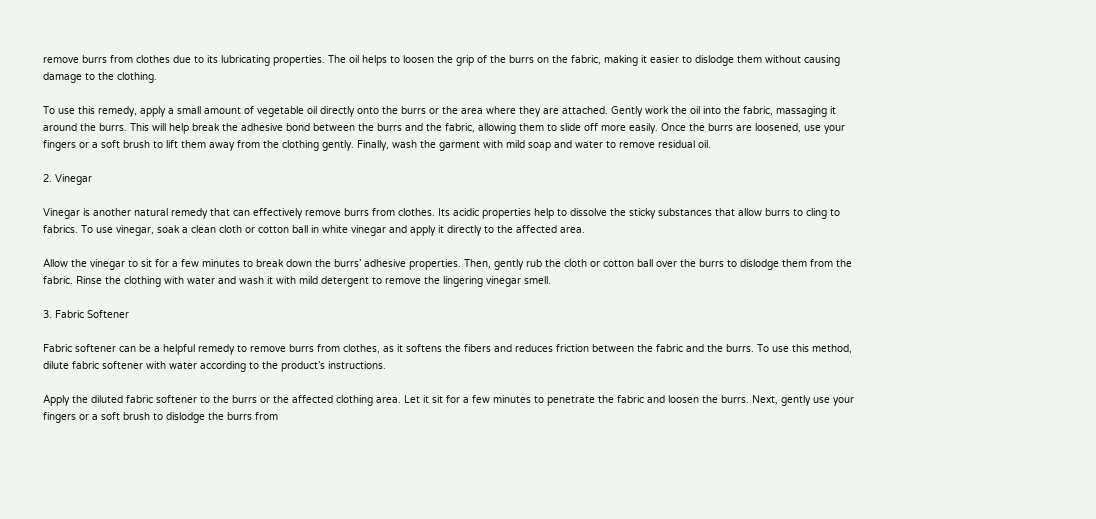remove burrs from clothes due to its lubricating properties. The oil helps to loosen the grip of the burrs on the fabric, making it easier to dislodge them without causing damage to the clothing.

To use this remedy, apply a small amount of vegetable oil directly onto the burrs or the area where they are attached. Gently work the oil into the fabric, massaging it around the burrs. This will help break the adhesive bond between the burrs and the fabric, allowing them to slide off more easily. Once the burrs are loosened, use your fingers or a soft brush to lift them away from the clothing gently. Finally, wash the garment with mild soap and water to remove residual oil.

2. Vinegar

Vinegar is another natural remedy that can effectively remove burrs from clothes. Its acidic properties help to dissolve the sticky substances that allow burrs to cling to fabrics. To use vinegar, soak a clean cloth or cotton ball in white vinegar and apply it directly to the affected area.

Allow the vinegar to sit for a few minutes to break down the burrs’ adhesive properties. Then, gently rub the cloth or cotton ball over the burrs to dislodge them from the fabric. Rinse the clothing with water and wash it with mild detergent to remove the lingering vinegar smell.

3. Fabric Softener

Fabric softener can be a helpful remedy to remove burrs from clothes, as it softens the fibers and reduces friction between the fabric and the burrs. To use this method, dilute fabric softener with water according to the product’s instructions.

Apply the diluted fabric softener to the burrs or the affected clothing area. Let it sit for a few minutes to penetrate the fabric and loosen the burrs. Next, gently use your fingers or a soft brush to dislodge the burrs from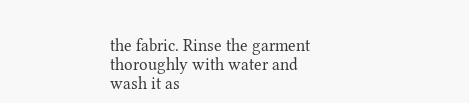the fabric. Rinse the garment thoroughly with water and wash it as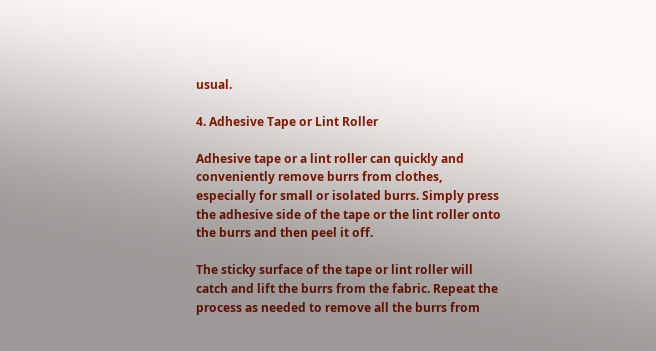usual.

4. Adhesive Tape or Lint Roller

Adhesive tape or a lint roller can quickly and conveniently remove burrs from clothes, especially for small or isolated burrs. Simply press the adhesive side of the tape or the lint roller onto the burrs and then peel it off.

The sticky surface of the tape or lint roller will catch and lift the burrs from the fabric. Repeat the process as needed to remove all the burrs from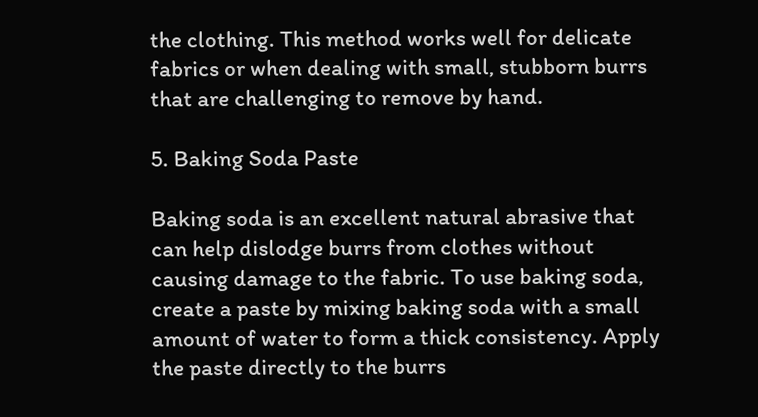the clothing. This method works well for delicate fabrics or when dealing with small, stubborn burrs that are challenging to remove by hand.

5. Baking Soda Paste

Baking soda is an excellent natural abrasive that can help dislodge burrs from clothes without causing damage to the fabric. To use baking soda, create a paste by mixing baking soda with a small amount of water to form a thick consistency. Apply the paste directly to the burrs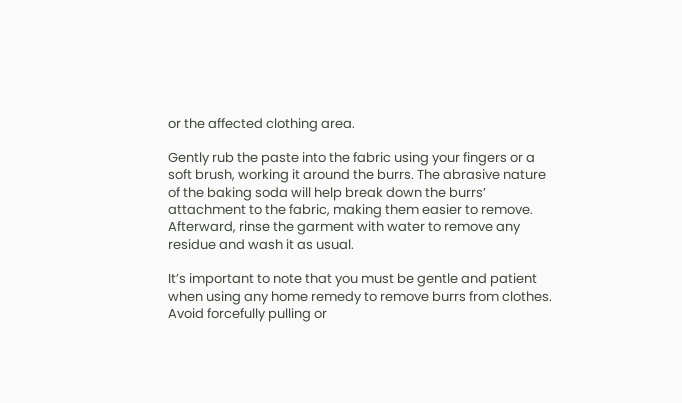or the affected clothing area.

Gently rub the paste into the fabric using your fingers or a soft brush, working it around the burrs. The abrasive nature of the baking soda will help break down the burrs’ attachment to the fabric, making them easier to remove. Afterward, rinse the garment with water to remove any residue and wash it as usual.

It’s important to note that you must be gentle and patient when using any home remedy to remove burrs from clothes. Avoid forcefully pulling or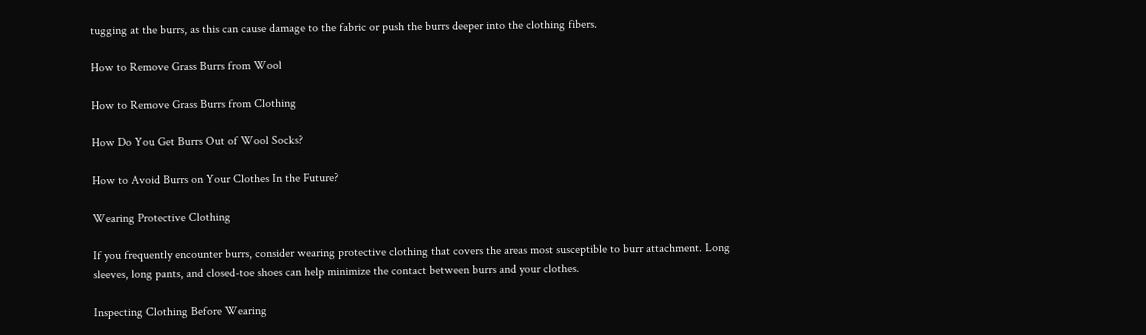tugging at the burrs, as this can cause damage to the fabric or push the burrs deeper into the clothing fibers.

How to Remove Grass Burrs from Wool

How to Remove Grass Burrs from Clothing

How Do You Get Burrs Out of Wool Socks?

How to Avoid Burrs on Your Clothes In the Future?

Wearing Protective Clothing

If you frequently encounter burrs, consider wearing protective clothing that covers the areas most susceptible to burr attachment. Long sleeves, long pants, and closed-toe shoes can help minimize the contact between burrs and your clothes.

Inspecting Clothing Before Wearing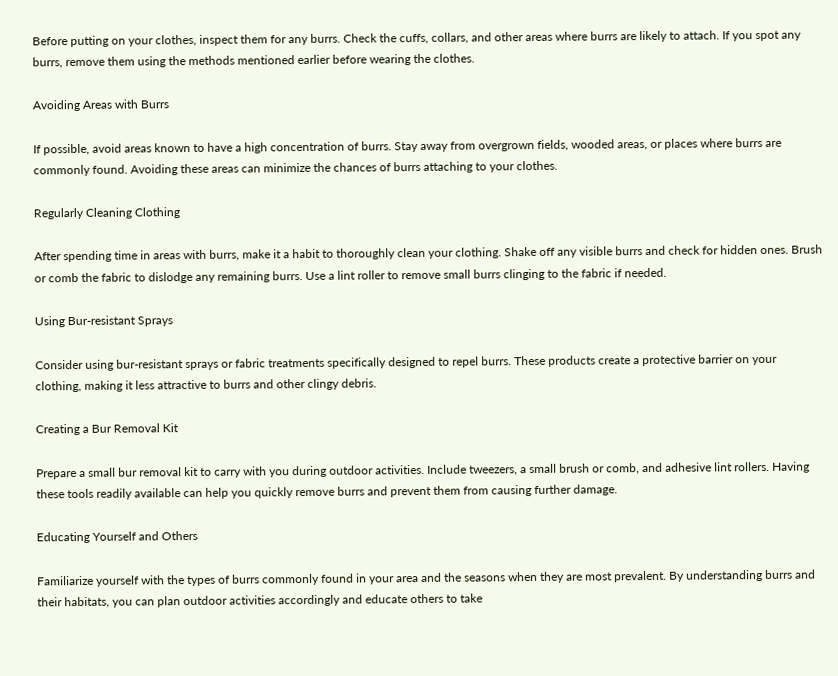Before putting on your clothes, inspect them for any burrs. Check the cuffs, collars, and other areas where burrs are likely to attach. If you spot any burrs, remove them using the methods mentioned earlier before wearing the clothes.

Avoiding Areas with Burrs

If possible, avoid areas known to have a high concentration of burrs. Stay away from overgrown fields, wooded areas, or places where burrs are commonly found. Avoiding these areas can minimize the chances of burrs attaching to your clothes.

Regularly Cleaning Clothing

After spending time in areas with burrs, make it a habit to thoroughly clean your clothing. Shake off any visible burrs and check for hidden ones. Brush or comb the fabric to dislodge any remaining burrs. Use a lint roller to remove small burrs clinging to the fabric if needed.

Using Bur-resistant Sprays

Consider using bur-resistant sprays or fabric treatments specifically designed to repel burrs. These products create a protective barrier on your clothing, making it less attractive to burrs and other clingy debris.

Creating a Bur Removal Kit

Prepare a small bur removal kit to carry with you during outdoor activities. Include tweezers, a small brush or comb, and adhesive lint rollers. Having these tools readily available can help you quickly remove burrs and prevent them from causing further damage.

Educating Yourself and Others

Familiarize yourself with the types of burrs commonly found in your area and the seasons when they are most prevalent. By understanding burrs and their habitats, you can plan outdoor activities accordingly and educate others to take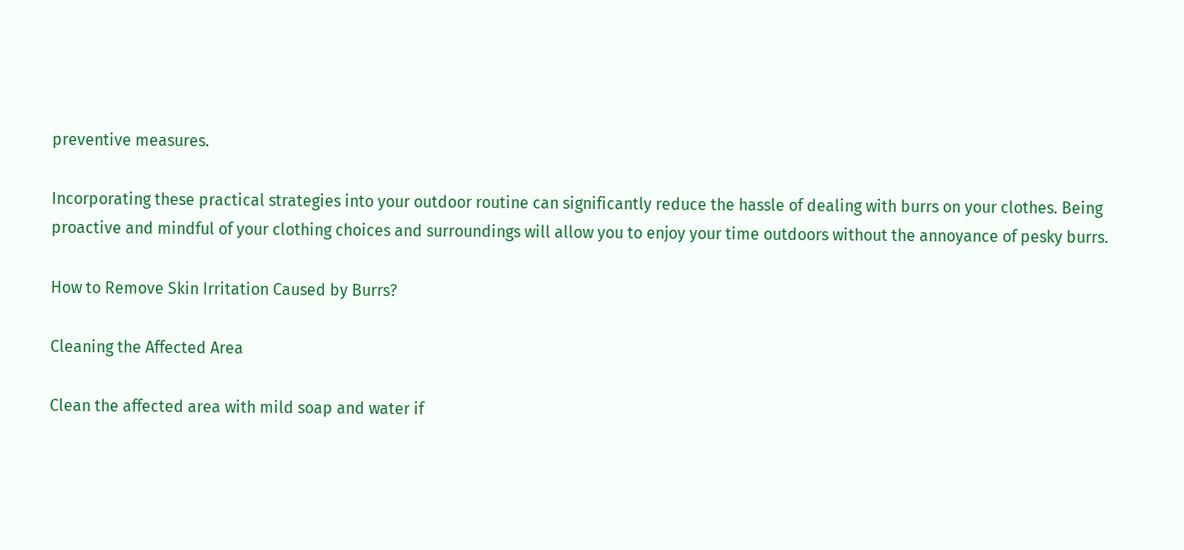preventive measures.

Incorporating these practical strategies into your outdoor routine can significantly reduce the hassle of dealing with burrs on your clothes. Being proactive and mindful of your clothing choices and surroundings will allow you to enjoy your time outdoors without the annoyance of pesky burrs.

How to Remove Skin Irritation Caused by Burrs?

Cleaning the Affected Area

Clean the affected area with mild soap and water if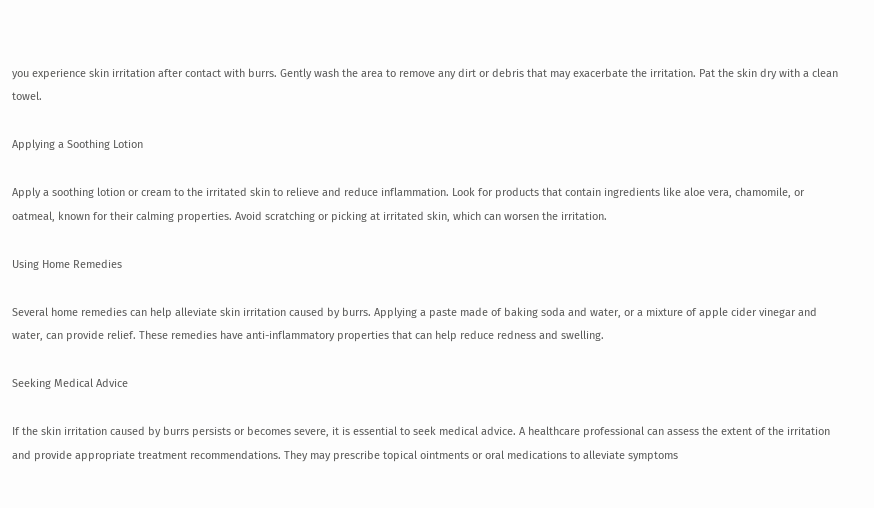you experience skin irritation after contact with burrs. Gently wash the area to remove any dirt or debris that may exacerbate the irritation. Pat the skin dry with a clean towel.

Applying a Soothing Lotion

Apply a soothing lotion or cream to the irritated skin to relieve and reduce inflammation. Look for products that contain ingredients like aloe vera, chamomile, or oatmeal, known for their calming properties. Avoid scratching or picking at irritated skin, which can worsen the irritation.

Using Home Remedies

Several home remedies can help alleviate skin irritation caused by burrs. Applying a paste made of baking soda and water, or a mixture of apple cider vinegar and water, can provide relief. These remedies have anti-inflammatory properties that can help reduce redness and swelling.

Seeking Medical Advice

If the skin irritation caused by burrs persists or becomes severe, it is essential to seek medical advice. A healthcare professional can assess the extent of the irritation and provide appropriate treatment recommendations. They may prescribe topical ointments or oral medications to alleviate symptoms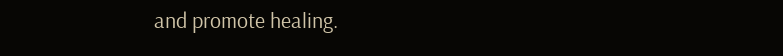and promote healing.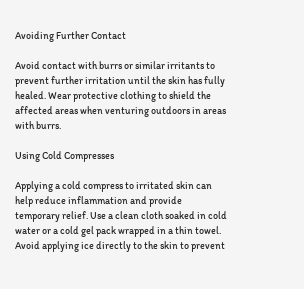Avoiding Further Contact

Avoid contact with burrs or similar irritants to prevent further irritation until the skin has fully healed. Wear protective clothing to shield the affected areas when venturing outdoors in areas with burrs.

Using Cold Compresses

Applying a cold compress to irritated skin can help reduce inflammation and provide temporary relief. Use a clean cloth soaked in cold water or a cold gel pack wrapped in a thin towel. Avoid applying ice directly to the skin to prevent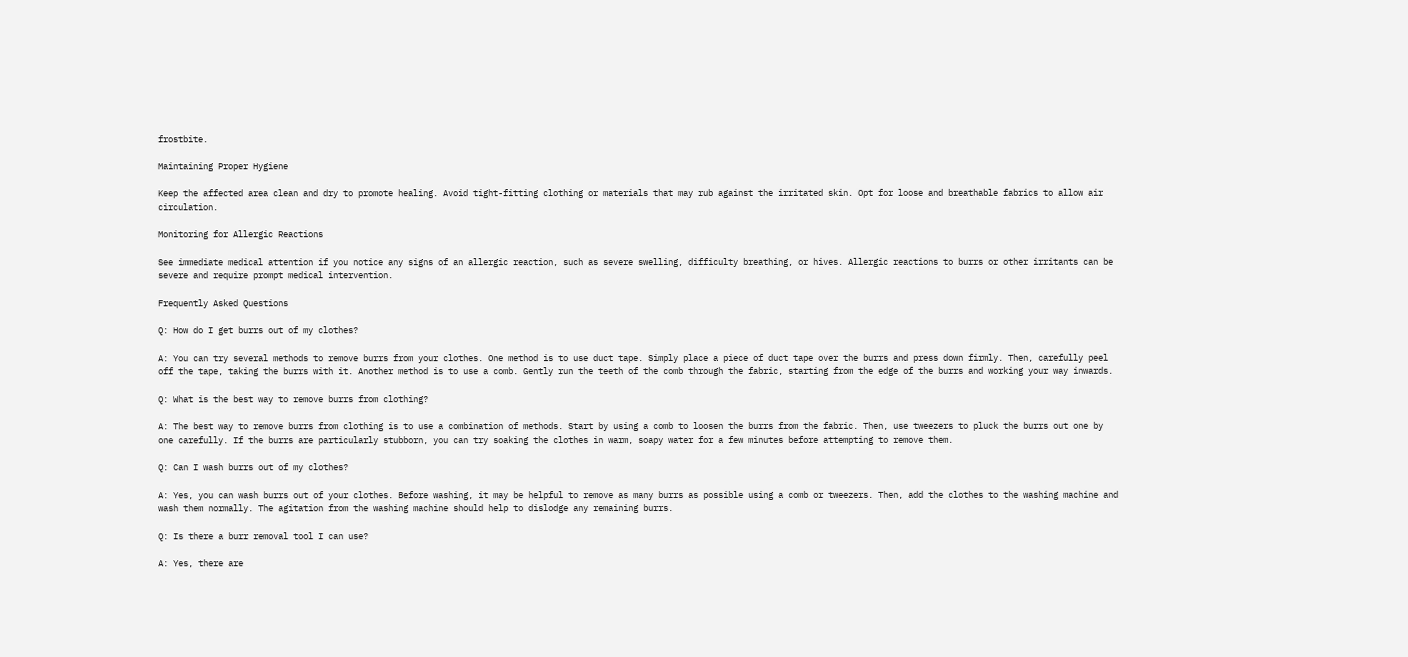frostbite.

Maintaining Proper Hygiene

Keep the affected area clean and dry to promote healing. Avoid tight-fitting clothing or materials that may rub against the irritated skin. Opt for loose and breathable fabrics to allow air circulation.

Monitoring for Allergic Reactions

See immediate medical attention if you notice any signs of an allergic reaction, such as severe swelling, difficulty breathing, or hives. Allergic reactions to burrs or other irritants can be severe and require prompt medical intervention.

Frequently Asked Questions

Q: How do I get burrs out of my clothes?

A: You can try several methods to remove burrs from your clothes. One method is to use duct tape. Simply place a piece of duct tape over the burrs and press down firmly. Then, carefully peel off the tape, taking the burrs with it. Another method is to use a comb. Gently run the teeth of the comb through the fabric, starting from the edge of the burrs and working your way inwards.

Q: What is the best way to remove burrs from clothing?

A: The best way to remove burrs from clothing is to use a combination of methods. Start by using a comb to loosen the burrs from the fabric. Then, use tweezers to pluck the burrs out one by one carefully. If the burrs are particularly stubborn, you can try soaking the clothes in warm, soapy water for a few minutes before attempting to remove them.

Q: Can I wash burrs out of my clothes?

A: Yes, you can wash burrs out of your clothes. Before washing, it may be helpful to remove as many burrs as possible using a comb or tweezers. Then, add the clothes to the washing machine and wash them normally. The agitation from the washing machine should help to dislodge any remaining burrs.

Q: Is there a burr removal tool I can use?

A: Yes, there are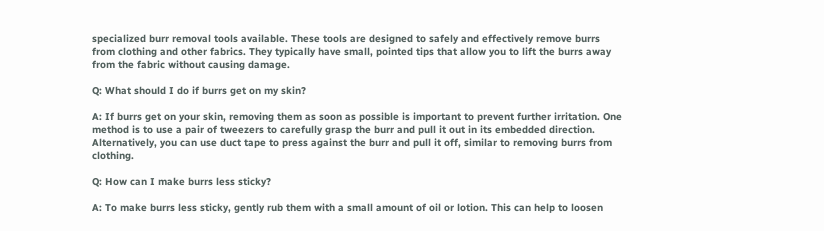specialized burr removal tools available. These tools are designed to safely and effectively remove burrs from clothing and other fabrics. They typically have small, pointed tips that allow you to lift the burrs away from the fabric without causing damage.

Q: What should I do if burrs get on my skin?

A: If burrs get on your skin, removing them as soon as possible is important to prevent further irritation. One method is to use a pair of tweezers to carefully grasp the burr and pull it out in its embedded direction. Alternatively, you can use duct tape to press against the burr and pull it off, similar to removing burrs from clothing.

Q: How can I make burrs less sticky?

A: To make burrs less sticky, gently rub them with a small amount of oil or lotion. This can help to loosen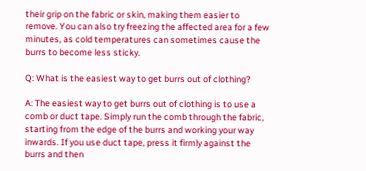their grip on the fabric or skin, making them easier to remove. You can also try freezing the affected area for a few minutes, as cold temperatures can sometimes cause the burrs to become less sticky.

Q: What is the easiest way to get burrs out of clothing?

A: The easiest way to get burrs out of clothing is to use a comb or duct tape. Simply run the comb through the fabric, starting from the edge of the burrs and working your way inwards. If you use duct tape, press it firmly against the burrs and then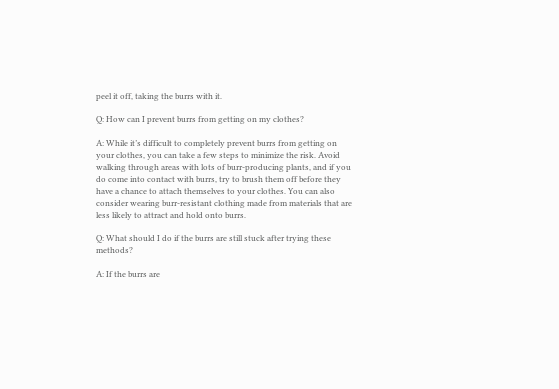peel it off, taking the burrs with it.

Q: How can I prevent burrs from getting on my clothes?

A: While it’s difficult to completely prevent burrs from getting on your clothes, you can take a few steps to minimize the risk. Avoid walking through areas with lots of burr-producing plants, and if you do come into contact with burrs, try to brush them off before they have a chance to attach themselves to your clothes. You can also consider wearing burr-resistant clothing made from materials that are less likely to attract and hold onto burrs.

Q: What should I do if the burrs are still stuck after trying these methods?

A: If the burrs are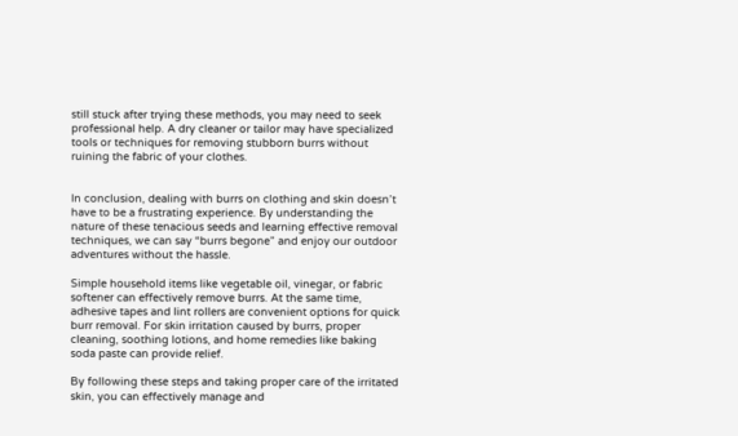still stuck after trying these methods, you may need to seek professional help. A dry cleaner or tailor may have specialized tools or techniques for removing stubborn burrs without ruining the fabric of your clothes.


In conclusion, dealing with burrs on clothing and skin doesn’t have to be a frustrating experience. By understanding the nature of these tenacious seeds and learning effective removal techniques, we can say “burrs begone” and enjoy our outdoor adventures without the hassle.

Simple household items like vegetable oil, vinegar, or fabric softener can effectively remove burrs. At the same time, adhesive tapes and lint rollers are convenient options for quick burr removal. For skin irritation caused by burrs, proper cleaning, soothing lotions, and home remedies like baking soda paste can provide relief.

By following these steps and taking proper care of the irritated skin, you can effectively manage and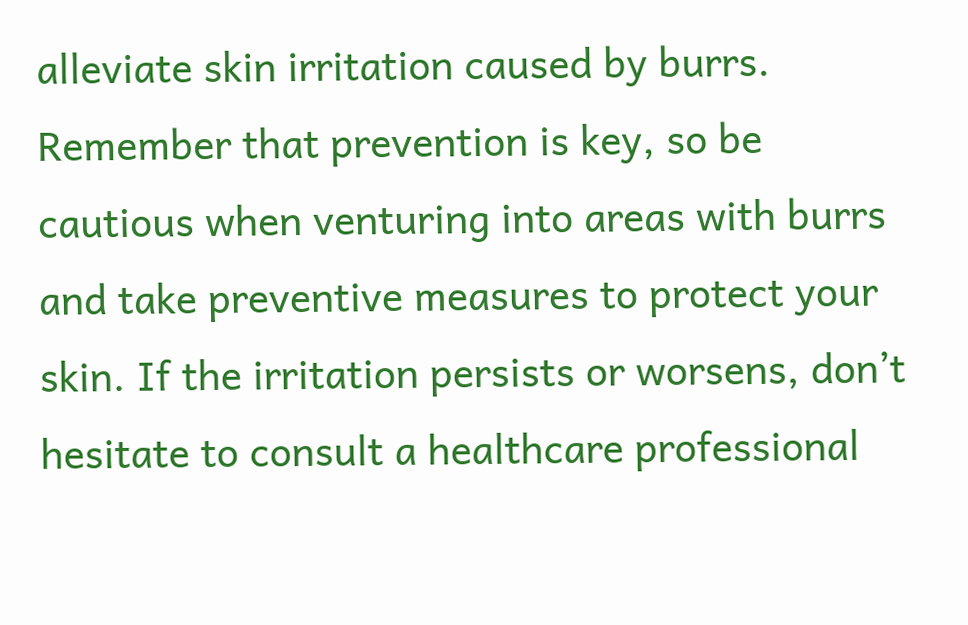alleviate skin irritation caused by burrs. Remember that prevention is key, so be cautious when venturing into areas with burrs and take preventive measures to protect your skin. If the irritation persists or worsens, don’t hesitate to consult a healthcare professional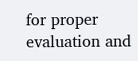for proper evaluation and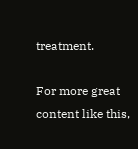treatment.

For more great content like this,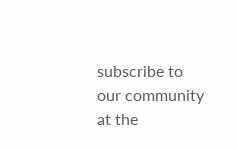subscribe to our community at the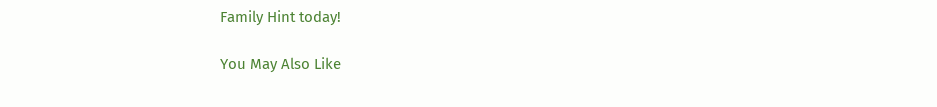Family Hint today!

You May Also Like